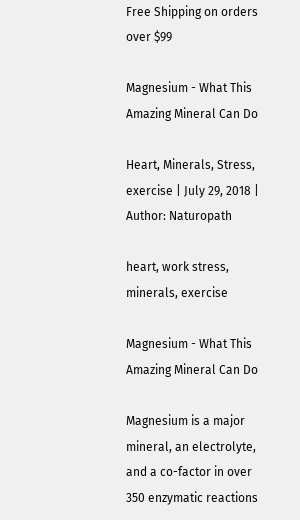Free Shipping on orders over $99

Magnesium - What This Amazing Mineral Can Do

Heart, Minerals, Stress, exercise | July 29, 2018 | Author: Naturopath

heart, work stress, minerals, exercise

Magnesium - What This Amazing Mineral Can Do

Magnesium is a major mineral, an electrolyte, and a co-factor in over 350 enzymatic reactions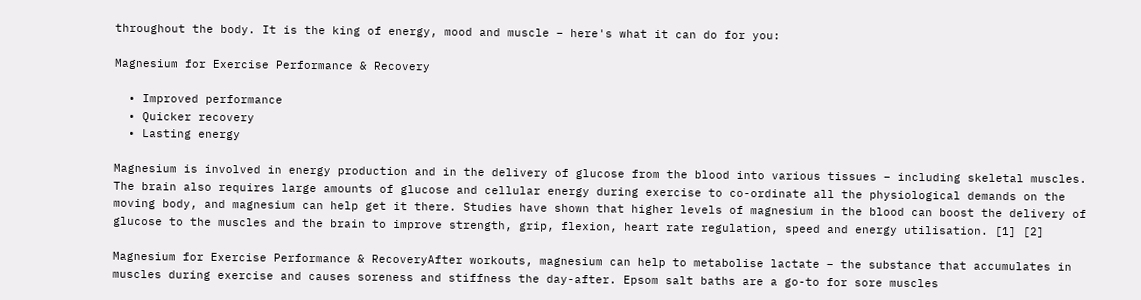throughout the body. It is the king of energy, mood and muscle – here's what it can do for you:

Magnesium for Exercise Performance & Recovery

  • Improved performance
  • Quicker recovery
  • Lasting energy

Magnesium is involved in energy production and in the delivery of glucose from the blood into various tissues – including skeletal muscles. The brain also requires large amounts of glucose and cellular energy during exercise to co-ordinate all the physiological demands on the moving body, and magnesium can help get it there. Studies have shown that higher levels of magnesium in the blood can boost the delivery of glucose to the muscles and the brain to improve strength, grip, flexion, heart rate regulation, speed and energy utilisation. [1] [2]

Magnesium for Exercise Performance & RecoveryAfter workouts, magnesium can help to metabolise lactate – the substance that accumulates in muscles during exercise and causes soreness and stiffness the day-after. Epsom salt baths are a go-to for sore muscles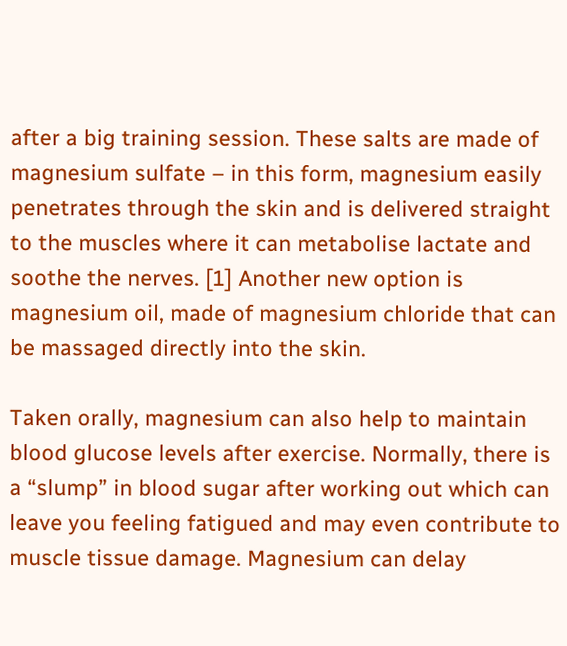after a big training session. These salts are made of magnesium sulfate – in this form, magnesium easily penetrates through the skin and is delivered straight to the muscles where it can metabolise lactate and soothe the nerves. [1] Another new option is magnesium oil, made of magnesium chloride that can be massaged directly into the skin.

Taken orally, magnesium can also help to maintain blood glucose levels after exercise. Normally, there is a “slump” in blood sugar after working out which can leave you feeling fatigued and may even contribute to muscle tissue damage. Magnesium can delay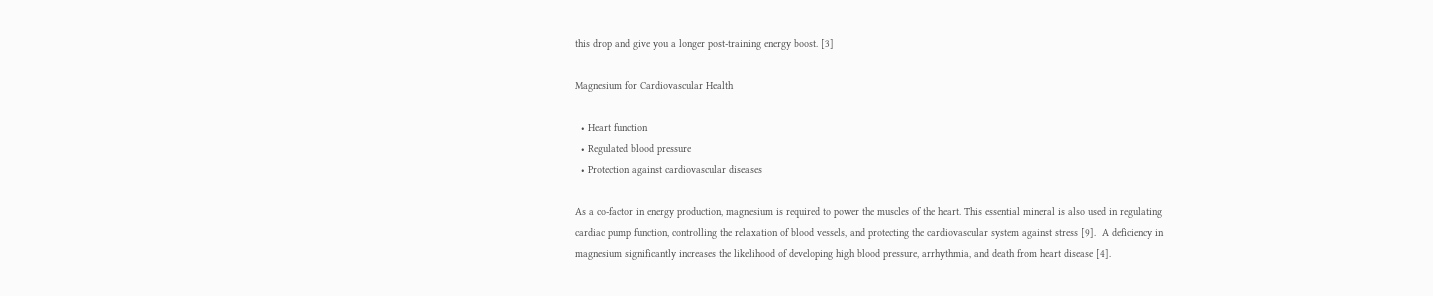this drop and give you a longer post-training energy boost. [3]

Magnesium for Cardiovascular Health

  • Heart function
  • Regulated blood pressure
  • Protection against cardiovascular diseases

As a co-factor in energy production, magnesium is required to power the muscles of the heart. This essential mineral is also used in regulating cardiac pump function, controlling the relaxation of blood vessels, and protecting the cardiovascular system against stress [9].  A deficiency in magnesium significantly increases the likelihood of developing high blood pressure, arrhythmia, and death from heart disease [4].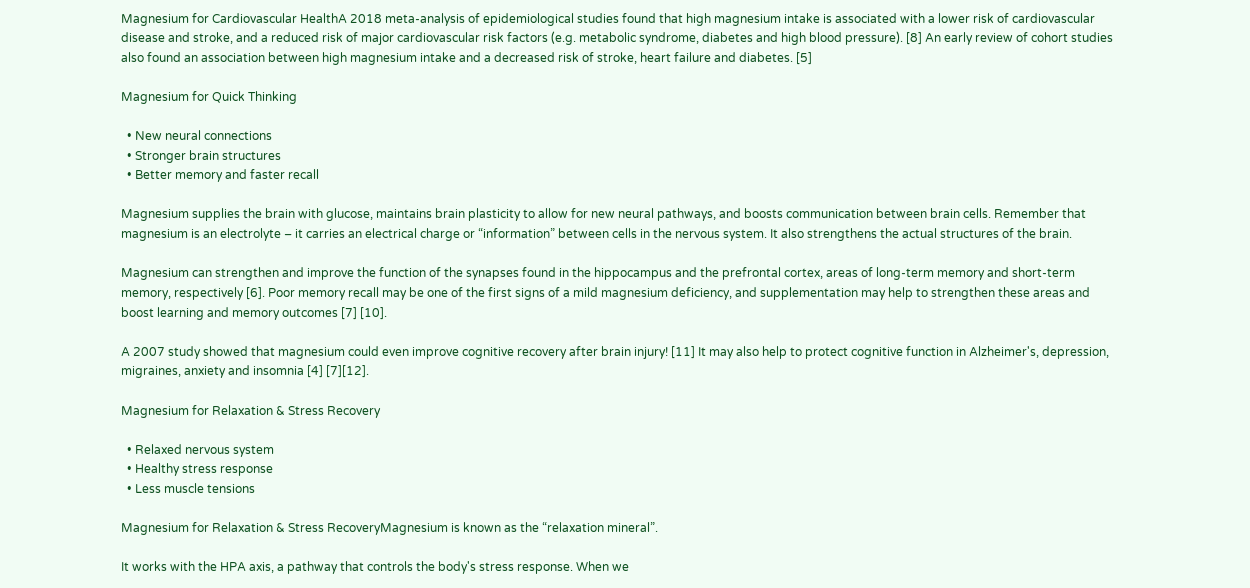Magnesium for Cardiovascular HealthA 2018 meta-analysis of epidemiological studies found that high magnesium intake is associated with a lower risk of cardiovascular disease and stroke, and a reduced risk of major cardiovascular risk factors (e.g. metabolic syndrome, diabetes and high blood pressure). [8] An early review of cohort studies also found an association between high magnesium intake and a decreased risk of stroke, heart failure and diabetes. [5]

Magnesium for Quick Thinking

  • New neural connections
  • Stronger brain structures
  • Better memory and faster recall

Magnesium supplies the brain with glucose, maintains brain plasticity to allow for new neural pathways, and boosts communication between brain cells. Remember that magnesium is an electrolyte – it carries an electrical charge or “information” between cells in the nervous system. It also strengthens the actual structures of the brain.

Magnesium can strengthen and improve the function of the synapses found in the hippocampus and the prefrontal cortex, areas of long-term memory and short-term memory, respectively [6]. Poor memory recall may be one of the first signs of a mild magnesium deficiency, and supplementation may help to strengthen these areas and boost learning and memory outcomes [7] [10].

A 2007 study showed that magnesium could even improve cognitive recovery after brain injury! [11] It may also help to protect cognitive function in Alzheimer's, depression, migraines, anxiety and insomnia [4] [7][12].

Magnesium for Relaxation & Stress Recovery

  • Relaxed nervous system
  • Healthy stress response
  • Less muscle tensions

Magnesium for Relaxation & Stress RecoveryMagnesium is known as the “relaxation mineral”.

It works with the HPA axis, a pathway that controls the body's stress response. When we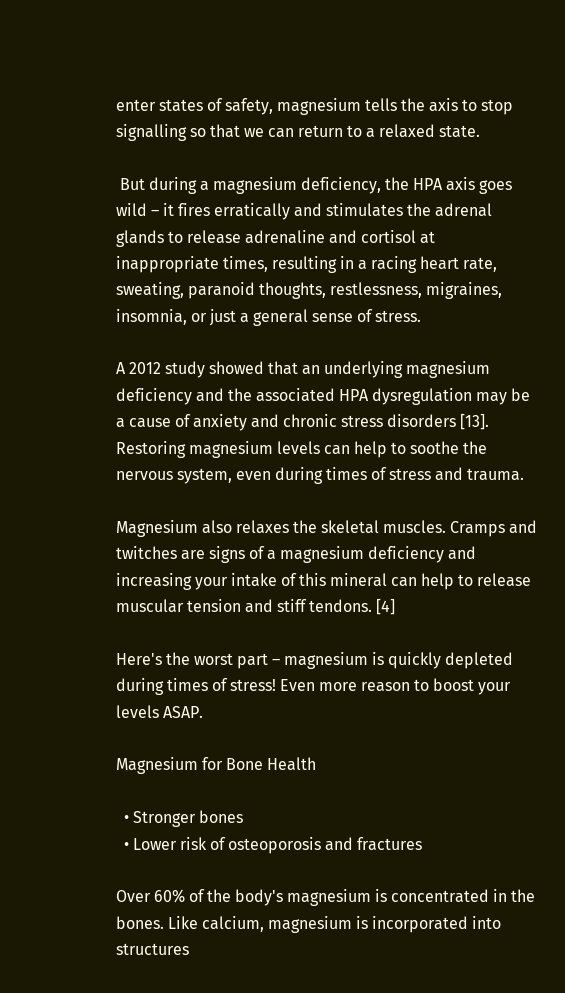enter states of safety, magnesium tells the axis to stop signalling so that we can return to a relaxed state.

 But during a magnesium deficiency, the HPA axis goes wild – it fires erratically and stimulates the adrenal glands to release adrenaline and cortisol at inappropriate times, resulting in a racing heart rate, sweating, paranoid thoughts, restlessness, migraines, insomnia, or just a general sense of stress.

A 2012 study showed that an underlying magnesium deficiency and the associated HPA dysregulation may be a cause of anxiety and chronic stress disorders [13]. Restoring magnesium levels can help to soothe the nervous system, even during times of stress and trauma.

Magnesium also relaxes the skeletal muscles. Cramps and twitches are signs of a magnesium deficiency and increasing your intake of this mineral can help to release muscular tension and stiff tendons. [4]

Here's the worst part – magnesium is quickly depleted during times of stress! Even more reason to boost your levels ASAP.

Magnesium for Bone Health

  • Stronger bones
  • Lower risk of osteoporosis and fractures

Over 60% of the body's magnesium is concentrated in the bones. Like calcium, magnesium is incorporated into structures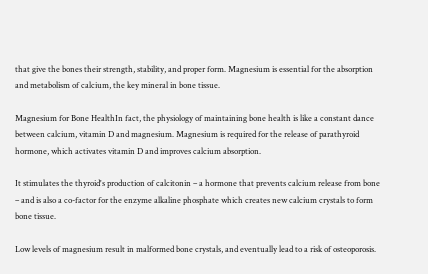that give the bones their strength, stability, and proper form. Magnesium is essential for the absorption and metabolism of calcium, the key mineral in bone tissue.

Magnesium for Bone HealthIn fact, the physiology of maintaining bone health is like a constant dance between calcium, vitamin D and magnesium. Magnesium is required for the release of parathyroid hormone, which activates vitamin D and improves calcium absorption.

It stimulates the thyroid's production of calcitonin – a hormone that prevents calcium release from bone – and is also a co-factor for the enzyme alkaline phosphate which creates new calcium crystals to form bone tissue.

Low levels of magnesium result in malformed bone crystals, and eventually lead to a risk of osteoporosis.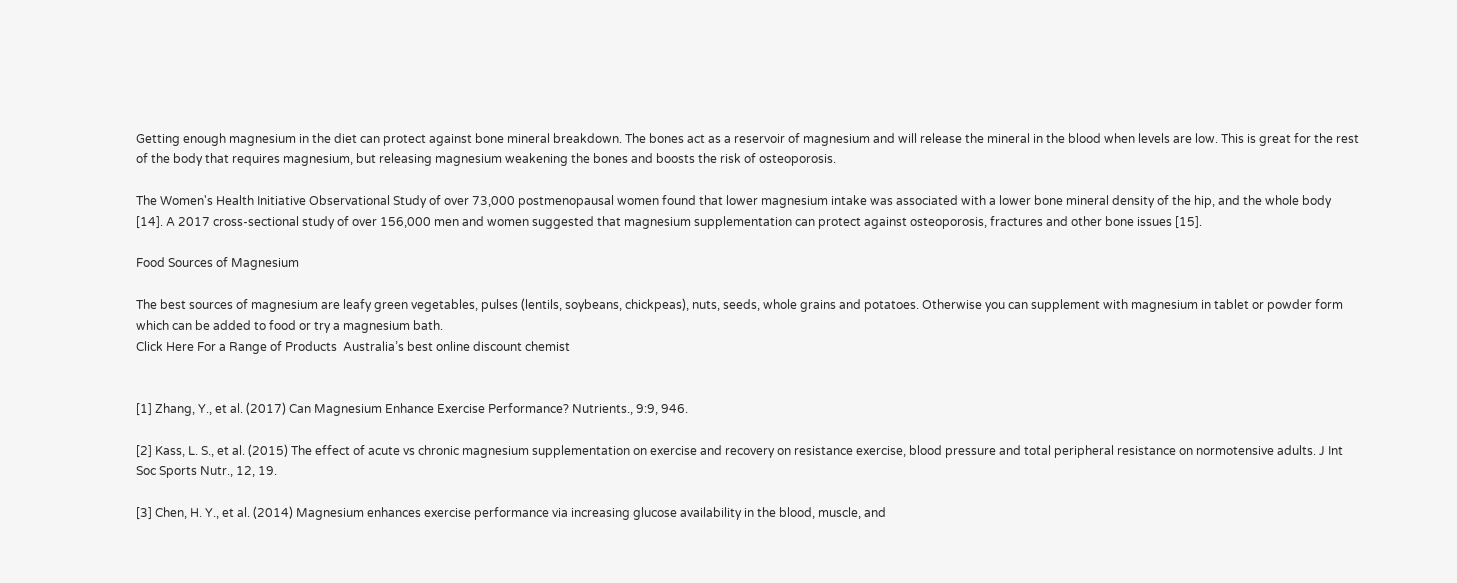Getting enough magnesium in the diet can protect against bone mineral breakdown. The bones act as a reservoir of magnesium and will release the mineral in the blood when levels are low. This is great for the rest of the body that requires magnesium, but releasing magnesium weakening the bones and boosts the risk of osteoporosis.

The Women's Health Initiative Observational Study of over 73,000 postmenopausal women found that lower magnesium intake was associated with a lower bone mineral density of the hip, and the whole body [14]. A 2017 cross-sectional study of over 156,000 men and women suggested that magnesium supplementation can protect against osteoporosis, fractures and other bone issues [15].

Food Sources of Magnesium

The best sources of magnesium are leafy green vegetables, pulses (lentils, soybeans, chickpeas), nuts, seeds, whole grains and potatoes. Otherwise you can supplement with magnesium in tablet or powder form which can be added to food or try a magnesium bath.
Click Here For a Range of Products  Australia’s best online discount chemist


[1] Zhang, Y., et al. (2017) Can Magnesium Enhance Exercise Performance? Nutrients., 9:9, 946.

[2] Kass, L. S., et al. (2015) The effect of acute vs chronic magnesium supplementation on exercise and recovery on resistance exercise, blood pressure and total peripheral resistance on normotensive adults. J Int Soc Sports Nutr., 12, 19.

[3] Chen, H. Y., et al. (2014) Magnesium enhances exercise performance via increasing glucose availability in the blood, muscle, and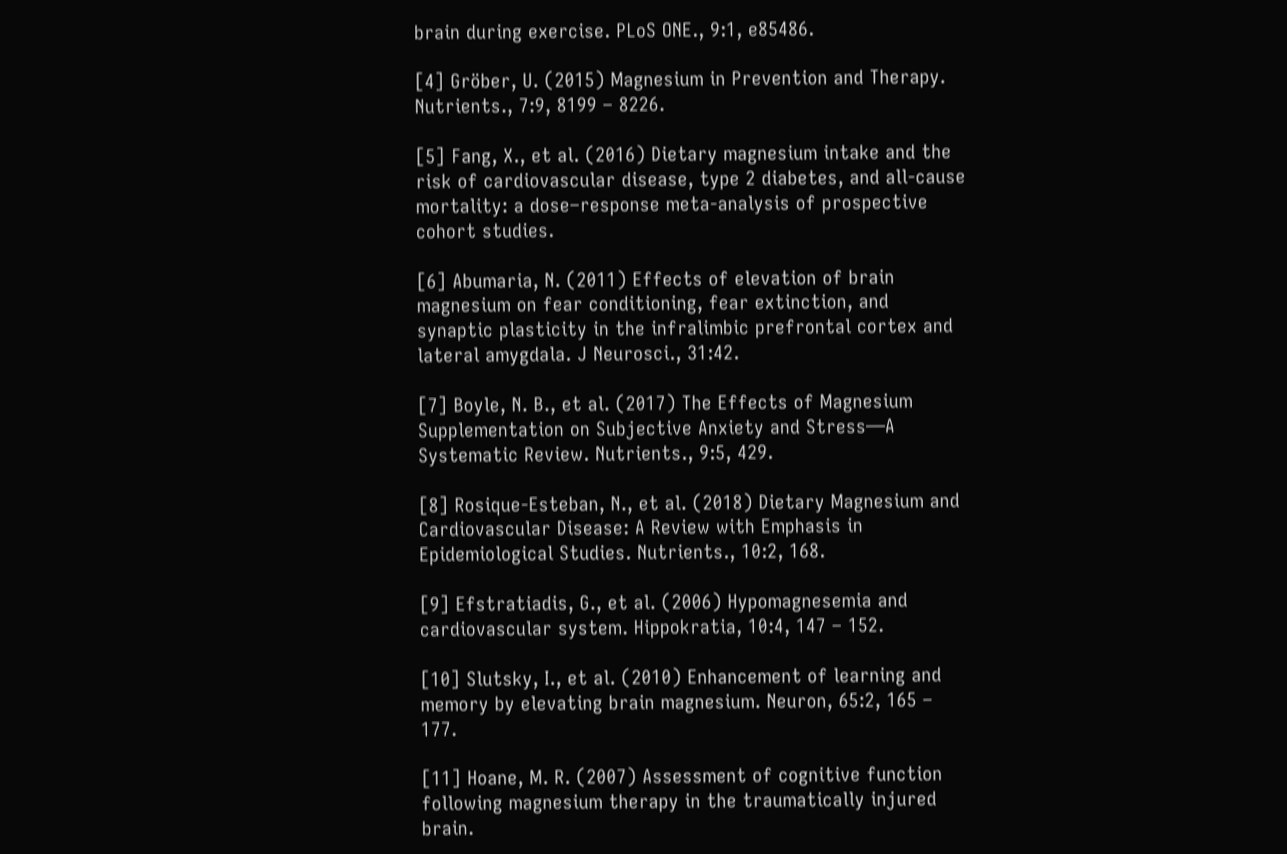brain during exercise. PLoS ONE., 9:1, e85486.

[4] Gröber, U. (2015) Magnesium in Prevention and Therapy. Nutrients., 7:9, 8199 – 8226.

[5] Fang, X., et al. (2016) Dietary magnesium intake and the risk of cardiovascular disease, type 2 diabetes, and all-cause mortality: a dose–response meta-analysis of prospective cohort studies.

[6] Abumaria, N. (2011) Effects of elevation of brain magnesium on fear conditioning, fear extinction, and synaptic plasticity in the infralimbic prefrontal cortex and lateral amygdala. J Neurosci., 31:42.

[7] Boyle, N. B., et al. (2017) The Effects of Magnesium Supplementation on Subjective Anxiety and Stress—A Systematic Review. Nutrients., 9:5, 429.

[8] Rosique-Esteban, N., et al. (2018) Dietary Magnesium and Cardiovascular Disease: A Review with Emphasis in Epidemiological Studies. Nutrients., 10:2, 168.

[9] Efstratiadis, G., et al. (2006) Hypomagnesemia and cardiovascular system. Hippokratia, 10:4, 147 – 152.

[10] Slutsky, I., et al. (2010) Enhancement of learning and memory by elevating brain magnesium. Neuron, 65:2, 165 – 177.

[11] Hoane, M. R. (2007) Assessment of cognitive function following magnesium therapy in the traumatically injured brain.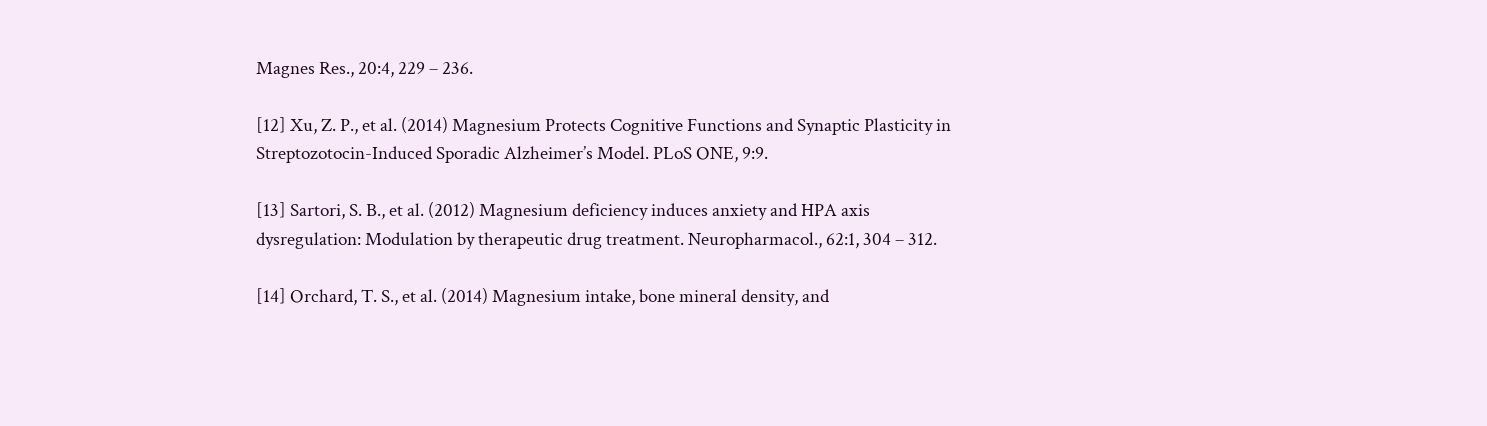Magnes Res., 20:4, 229 – 236.

[12] Xu, Z. P., et al. (2014) Magnesium Protects Cognitive Functions and Synaptic Plasticity in Streptozotocin-Induced Sporadic Alzheimer’s Model. PLoS ONE, 9:9.

[13] Sartori, S. B., et al. (2012) Magnesium deficiency induces anxiety and HPA axis dysregulation: Modulation by therapeutic drug treatment. Neuropharmacol., 62:1, 304 – 312.

[14] Orchard, T. S., et al. (2014) Magnesium intake, bone mineral density, and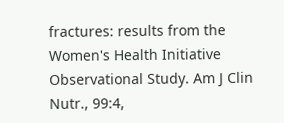fractures: results from the Women's Health Initiative Observational Study. Am J Clin Nutr., 99:4,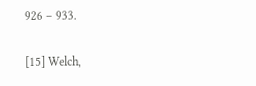926 – 933.

[15] Welch,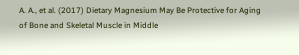A. A., et al. (2017) Dietary Magnesium May Be Protective for Aging of Bone and Skeletal Muscle in Middle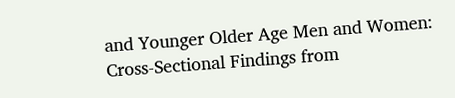and Younger Older Age Men and Women: Cross-Sectional Findings from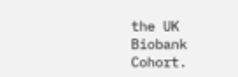the UK Biobank Cohort.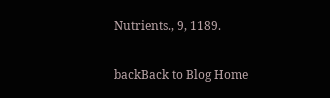Nutrients., 9, 1189.

backBack to Blog Home